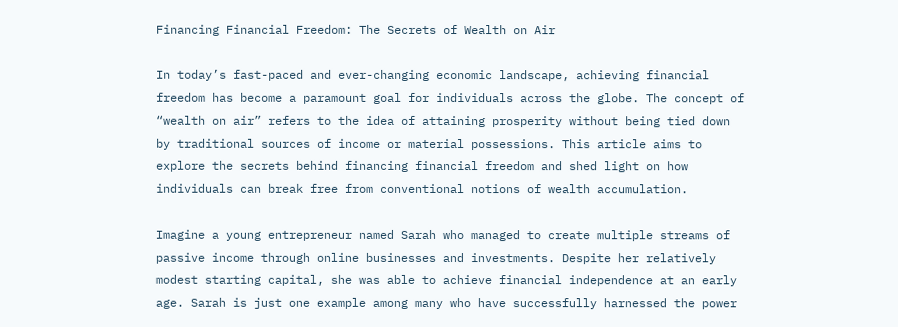Financing Financial Freedom: The Secrets of Wealth on Air

In today’s fast-paced and ever-changing economic landscape, achieving financial freedom has become a paramount goal for individuals across the globe. The concept of “wealth on air” refers to the idea of attaining prosperity without being tied down by traditional sources of income or material possessions. This article aims to explore the secrets behind financing financial freedom and shed light on how individuals can break free from conventional notions of wealth accumulation.

Imagine a young entrepreneur named Sarah who managed to create multiple streams of passive income through online businesses and investments. Despite her relatively modest starting capital, she was able to achieve financial independence at an early age. Sarah is just one example among many who have successfully harnessed the power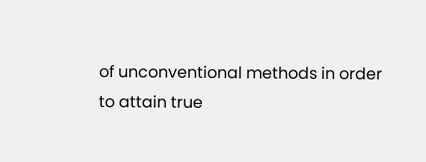of unconventional methods in order to attain true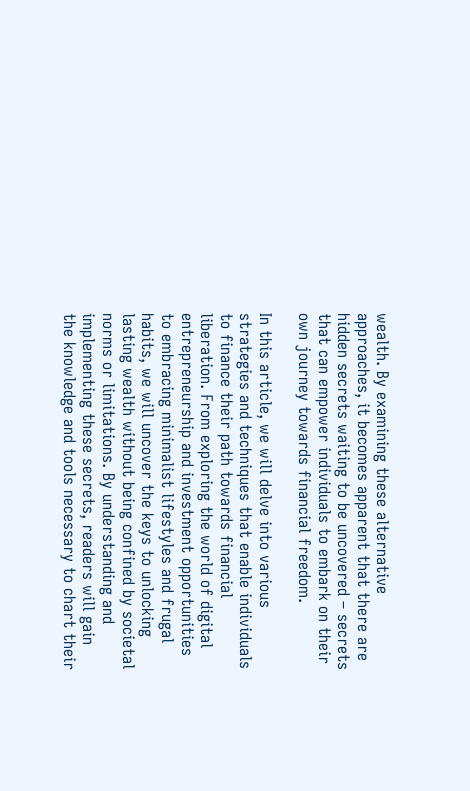wealth. By examining these alternative approaches, it becomes apparent that there are hidden secrets waiting to be uncovered – secrets that can empower individuals to embark on their own journey towards financial freedom.

In this article, we will delve into various strategies and techniques that enable individuals to finance their path towards financial liberation. From exploring the world of digital entrepreneurship and investment opportunities to embracing minimalist lifestyles and frugal habits, we will uncover the keys to unlocking lasting wealth without being confined by societal norms or limitations. By understanding and implementing these secrets, readers will gain the knowledge and tools necessary to chart their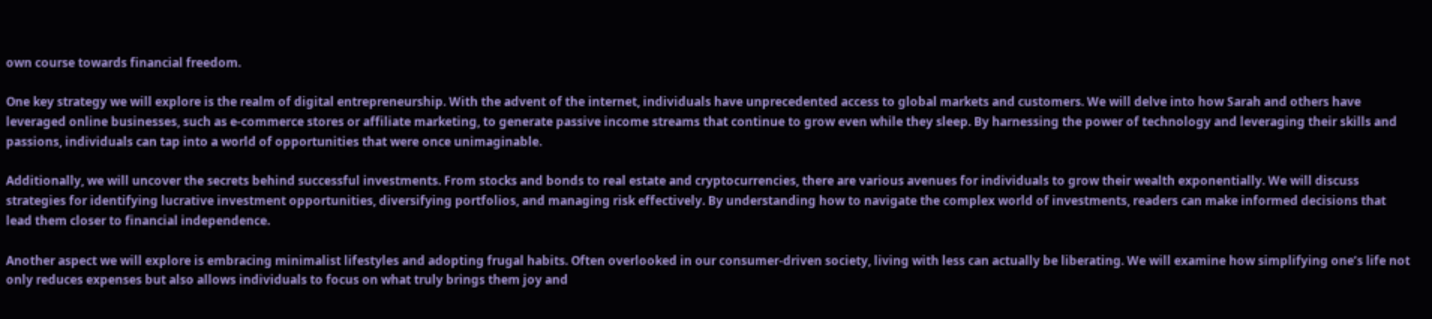own course towards financial freedom.

One key strategy we will explore is the realm of digital entrepreneurship. With the advent of the internet, individuals have unprecedented access to global markets and customers. We will delve into how Sarah and others have leveraged online businesses, such as e-commerce stores or affiliate marketing, to generate passive income streams that continue to grow even while they sleep. By harnessing the power of technology and leveraging their skills and passions, individuals can tap into a world of opportunities that were once unimaginable.

Additionally, we will uncover the secrets behind successful investments. From stocks and bonds to real estate and cryptocurrencies, there are various avenues for individuals to grow their wealth exponentially. We will discuss strategies for identifying lucrative investment opportunities, diversifying portfolios, and managing risk effectively. By understanding how to navigate the complex world of investments, readers can make informed decisions that lead them closer to financial independence.

Another aspect we will explore is embracing minimalist lifestyles and adopting frugal habits. Often overlooked in our consumer-driven society, living with less can actually be liberating. We will examine how simplifying one’s life not only reduces expenses but also allows individuals to focus on what truly brings them joy and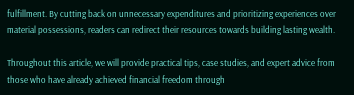fulfillment. By cutting back on unnecessary expenditures and prioritizing experiences over material possessions, readers can redirect their resources towards building lasting wealth.

Throughout this article, we will provide practical tips, case studies, and expert advice from those who have already achieved financial freedom through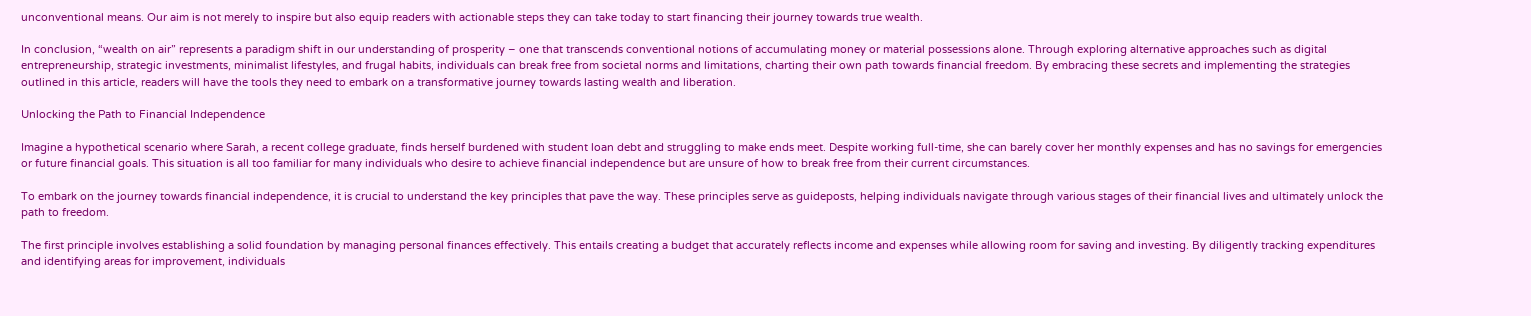unconventional means. Our aim is not merely to inspire but also equip readers with actionable steps they can take today to start financing their journey towards true wealth.

In conclusion, “wealth on air” represents a paradigm shift in our understanding of prosperity – one that transcends conventional notions of accumulating money or material possessions alone. Through exploring alternative approaches such as digital entrepreneurship, strategic investments, minimalist lifestyles, and frugal habits, individuals can break free from societal norms and limitations, charting their own path towards financial freedom. By embracing these secrets and implementing the strategies outlined in this article, readers will have the tools they need to embark on a transformative journey towards lasting wealth and liberation.

Unlocking the Path to Financial Independence

Imagine a hypothetical scenario where Sarah, a recent college graduate, finds herself burdened with student loan debt and struggling to make ends meet. Despite working full-time, she can barely cover her monthly expenses and has no savings for emergencies or future financial goals. This situation is all too familiar for many individuals who desire to achieve financial independence but are unsure of how to break free from their current circumstances.

To embark on the journey towards financial independence, it is crucial to understand the key principles that pave the way. These principles serve as guideposts, helping individuals navigate through various stages of their financial lives and ultimately unlock the path to freedom.

The first principle involves establishing a solid foundation by managing personal finances effectively. This entails creating a budget that accurately reflects income and expenses while allowing room for saving and investing. By diligently tracking expenditures and identifying areas for improvement, individuals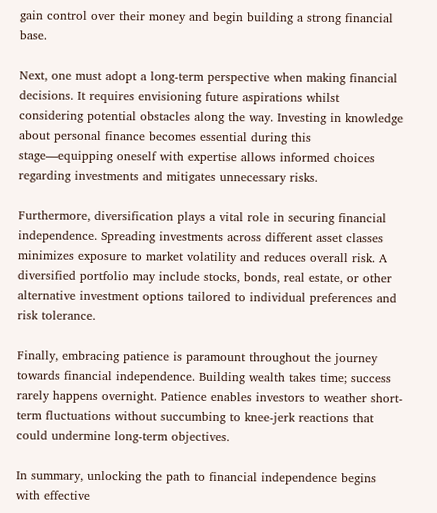gain control over their money and begin building a strong financial base.

Next, one must adopt a long-term perspective when making financial decisions. It requires envisioning future aspirations whilst considering potential obstacles along the way. Investing in knowledge about personal finance becomes essential during this stage—equipping oneself with expertise allows informed choices regarding investments and mitigates unnecessary risks.

Furthermore, diversification plays a vital role in securing financial independence. Spreading investments across different asset classes minimizes exposure to market volatility and reduces overall risk. A diversified portfolio may include stocks, bonds, real estate, or other alternative investment options tailored to individual preferences and risk tolerance.

Finally, embracing patience is paramount throughout the journey towards financial independence. Building wealth takes time; success rarely happens overnight. Patience enables investors to weather short-term fluctuations without succumbing to knee-jerk reactions that could undermine long-term objectives.

In summary, unlocking the path to financial independence begins with effective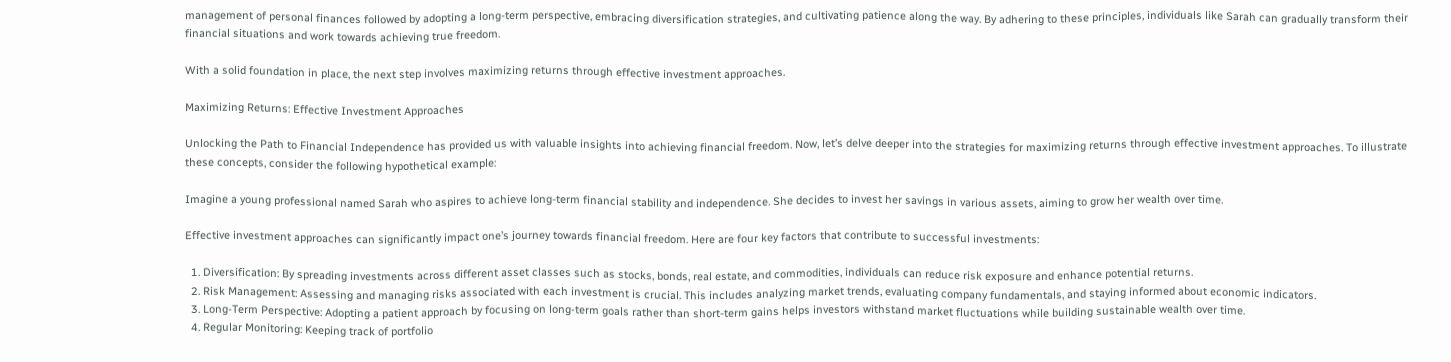management of personal finances followed by adopting a long-term perspective, embracing diversification strategies, and cultivating patience along the way. By adhering to these principles, individuals like Sarah can gradually transform their financial situations and work towards achieving true freedom.

With a solid foundation in place, the next step involves maximizing returns through effective investment approaches.

Maximizing Returns: Effective Investment Approaches

Unlocking the Path to Financial Independence has provided us with valuable insights into achieving financial freedom. Now, let’s delve deeper into the strategies for maximizing returns through effective investment approaches. To illustrate these concepts, consider the following hypothetical example:

Imagine a young professional named Sarah who aspires to achieve long-term financial stability and independence. She decides to invest her savings in various assets, aiming to grow her wealth over time.

Effective investment approaches can significantly impact one’s journey towards financial freedom. Here are four key factors that contribute to successful investments:

  1. Diversification: By spreading investments across different asset classes such as stocks, bonds, real estate, and commodities, individuals can reduce risk exposure and enhance potential returns.
  2. Risk Management: Assessing and managing risks associated with each investment is crucial. This includes analyzing market trends, evaluating company fundamentals, and staying informed about economic indicators.
  3. Long-Term Perspective: Adopting a patient approach by focusing on long-term goals rather than short-term gains helps investors withstand market fluctuations while building sustainable wealth over time.
  4. Regular Monitoring: Keeping track of portfolio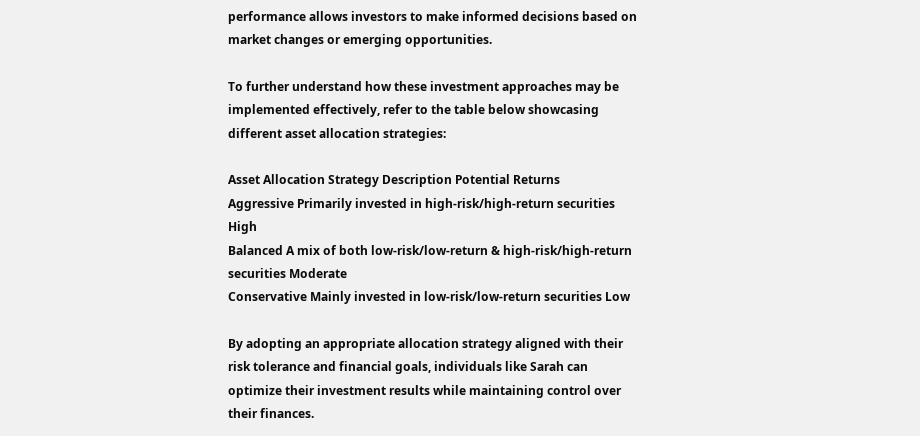performance allows investors to make informed decisions based on market changes or emerging opportunities.

To further understand how these investment approaches may be implemented effectively, refer to the table below showcasing different asset allocation strategies:

Asset Allocation Strategy Description Potential Returns
Aggressive Primarily invested in high-risk/high-return securities High
Balanced A mix of both low-risk/low-return & high-risk/high-return securities Moderate
Conservative Mainly invested in low-risk/low-return securities Low

By adopting an appropriate allocation strategy aligned with their risk tolerance and financial goals, individuals like Sarah can optimize their investment results while maintaining control over their finances.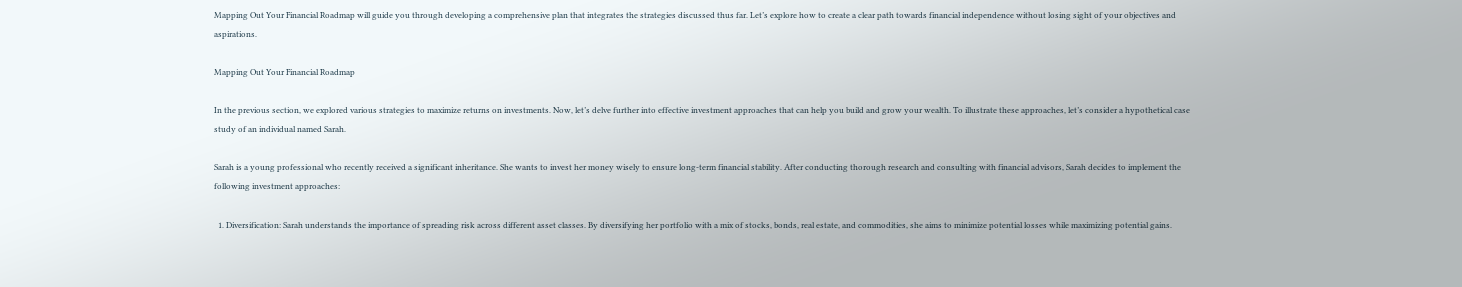Mapping Out Your Financial Roadmap will guide you through developing a comprehensive plan that integrates the strategies discussed thus far. Let’s explore how to create a clear path towards financial independence without losing sight of your objectives and aspirations.

Mapping Out Your Financial Roadmap

In the previous section, we explored various strategies to maximize returns on investments. Now, let’s delve further into effective investment approaches that can help you build and grow your wealth. To illustrate these approaches, let’s consider a hypothetical case study of an individual named Sarah.

Sarah is a young professional who recently received a significant inheritance. She wants to invest her money wisely to ensure long-term financial stability. After conducting thorough research and consulting with financial advisors, Sarah decides to implement the following investment approaches:

  1. Diversification: Sarah understands the importance of spreading risk across different asset classes. By diversifying her portfolio with a mix of stocks, bonds, real estate, and commodities, she aims to minimize potential losses while maximizing potential gains.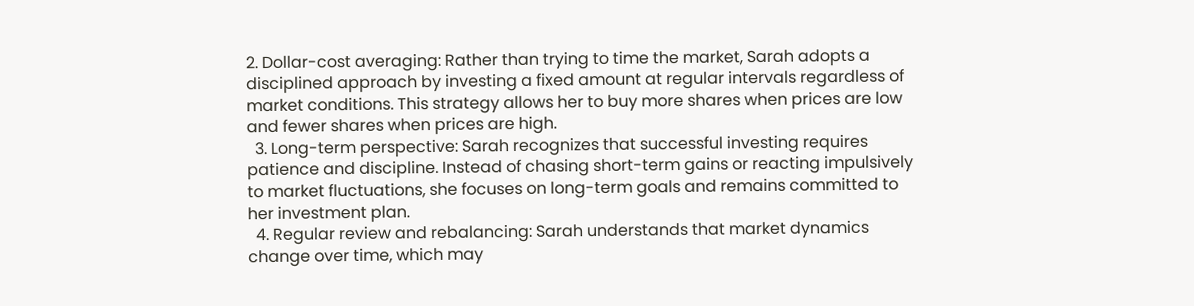2. Dollar-cost averaging: Rather than trying to time the market, Sarah adopts a disciplined approach by investing a fixed amount at regular intervals regardless of market conditions. This strategy allows her to buy more shares when prices are low and fewer shares when prices are high.
  3. Long-term perspective: Sarah recognizes that successful investing requires patience and discipline. Instead of chasing short-term gains or reacting impulsively to market fluctuations, she focuses on long-term goals and remains committed to her investment plan.
  4. Regular review and rebalancing: Sarah understands that market dynamics change over time, which may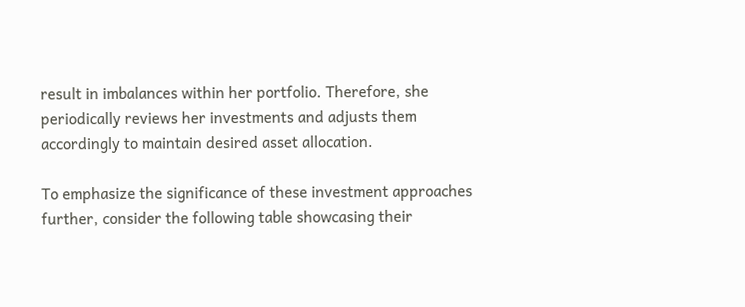result in imbalances within her portfolio. Therefore, she periodically reviews her investments and adjusts them accordingly to maintain desired asset allocation.

To emphasize the significance of these investment approaches further, consider the following table showcasing their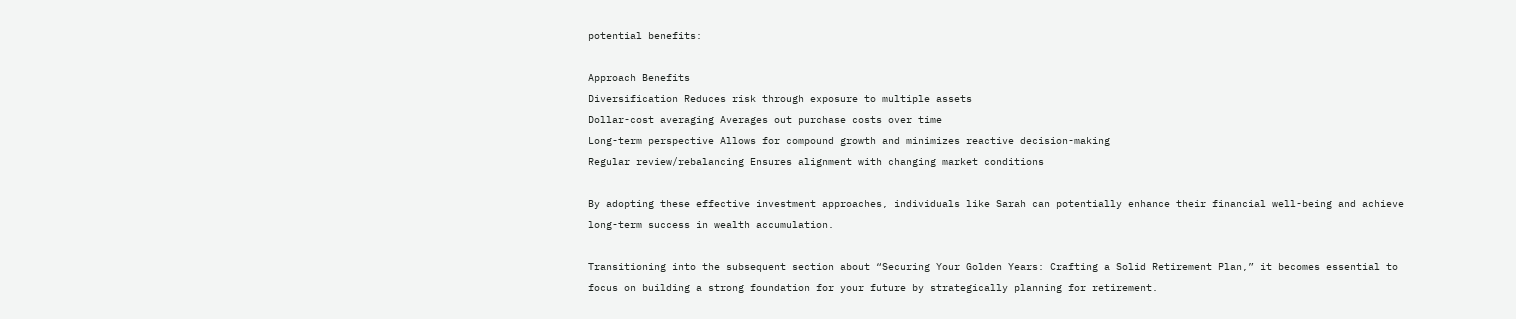potential benefits:

Approach Benefits
Diversification Reduces risk through exposure to multiple assets
Dollar-cost averaging Averages out purchase costs over time
Long-term perspective Allows for compound growth and minimizes reactive decision-making
Regular review/rebalancing Ensures alignment with changing market conditions

By adopting these effective investment approaches, individuals like Sarah can potentially enhance their financial well-being and achieve long-term success in wealth accumulation.

Transitioning into the subsequent section about “Securing Your Golden Years: Crafting a Solid Retirement Plan,” it becomes essential to focus on building a strong foundation for your future by strategically planning for retirement.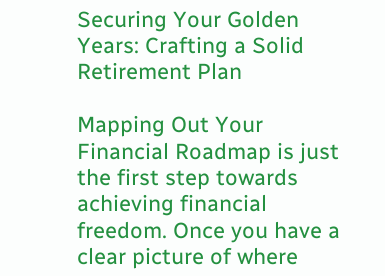Securing Your Golden Years: Crafting a Solid Retirement Plan

Mapping Out Your Financial Roadmap is just the first step towards achieving financial freedom. Once you have a clear picture of where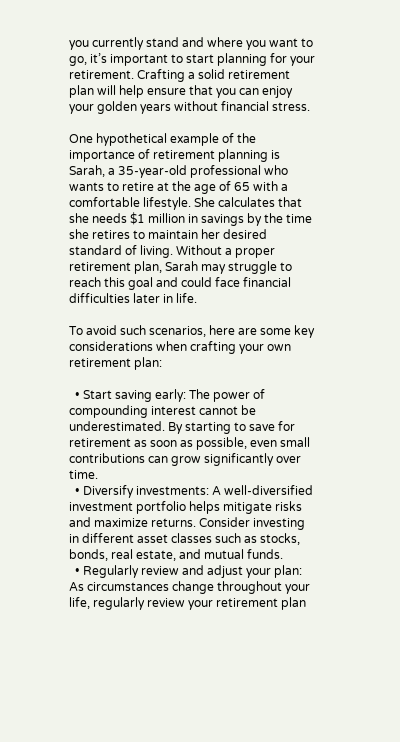you currently stand and where you want to go, it’s important to start planning for your retirement. Crafting a solid retirement plan will help ensure that you can enjoy your golden years without financial stress.

One hypothetical example of the importance of retirement planning is Sarah, a 35-year-old professional who wants to retire at the age of 65 with a comfortable lifestyle. She calculates that she needs $1 million in savings by the time she retires to maintain her desired standard of living. Without a proper retirement plan, Sarah may struggle to reach this goal and could face financial difficulties later in life.

To avoid such scenarios, here are some key considerations when crafting your own retirement plan:

  • Start saving early: The power of compounding interest cannot be underestimated. By starting to save for retirement as soon as possible, even small contributions can grow significantly over time.
  • Diversify investments: A well-diversified investment portfolio helps mitigate risks and maximize returns. Consider investing in different asset classes such as stocks, bonds, real estate, and mutual funds.
  • Regularly review and adjust your plan: As circumstances change throughout your life, regularly review your retirement plan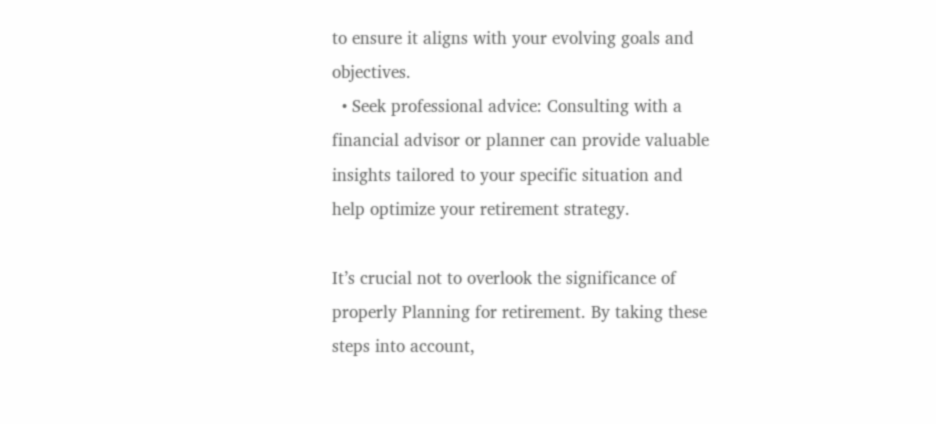to ensure it aligns with your evolving goals and objectives.
  • Seek professional advice: Consulting with a financial advisor or planner can provide valuable insights tailored to your specific situation and help optimize your retirement strategy.

It’s crucial not to overlook the significance of properly Planning for retirement. By taking these steps into account,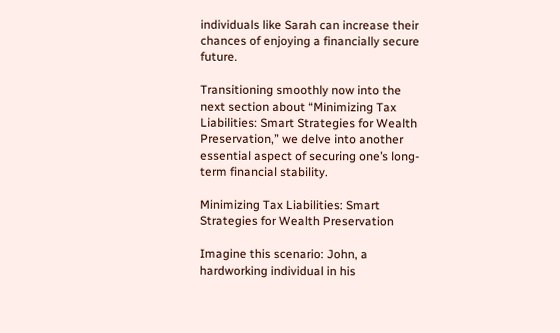individuals like Sarah can increase their chances of enjoying a financially secure future.

Transitioning smoothly now into the next section about “Minimizing Tax Liabilities: Smart Strategies for Wealth Preservation,” we delve into another essential aspect of securing one’s long-term financial stability.

Minimizing Tax Liabilities: Smart Strategies for Wealth Preservation

Imagine this scenario: John, a hardworking individual in his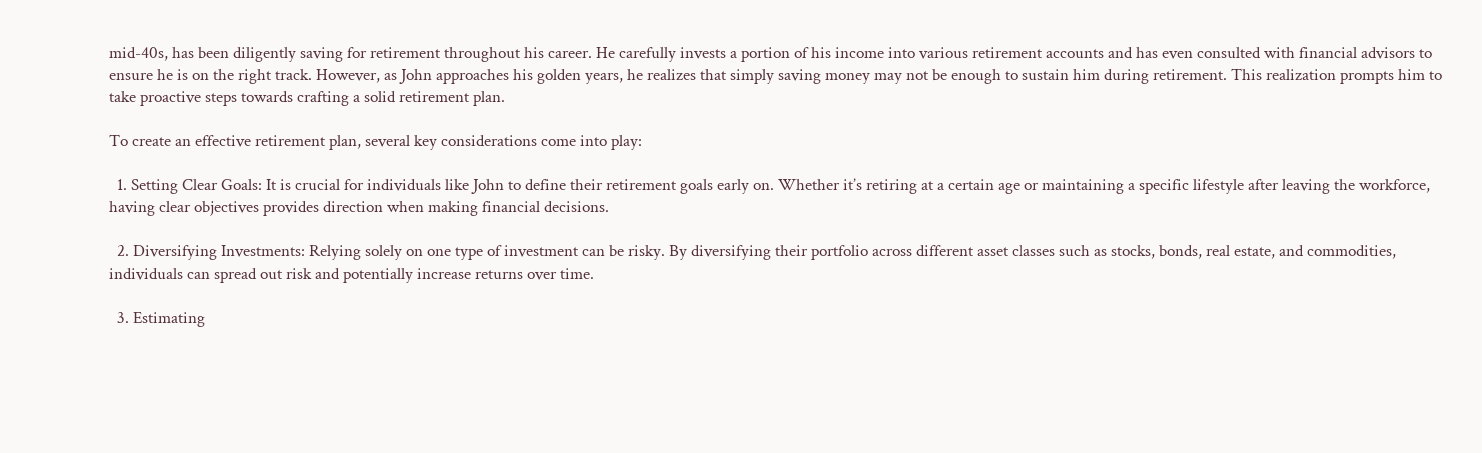mid-40s, has been diligently saving for retirement throughout his career. He carefully invests a portion of his income into various retirement accounts and has even consulted with financial advisors to ensure he is on the right track. However, as John approaches his golden years, he realizes that simply saving money may not be enough to sustain him during retirement. This realization prompts him to take proactive steps towards crafting a solid retirement plan.

To create an effective retirement plan, several key considerations come into play:

  1. Setting Clear Goals: It is crucial for individuals like John to define their retirement goals early on. Whether it’s retiring at a certain age or maintaining a specific lifestyle after leaving the workforce, having clear objectives provides direction when making financial decisions.

  2. Diversifying Investments: Relying solely on one type of investment can be risky. By diversifying their portfolio across different asset classes such as stocks, bonds, real estate, and commodities, individuals can spread out risk and potentially increase returns over time.

  3. Estimating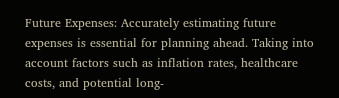Future Expenses: Accurately estimating future expenses is essential for planning ahead. Taking into account factors such as inflation rates, healthcare costs, and potential long-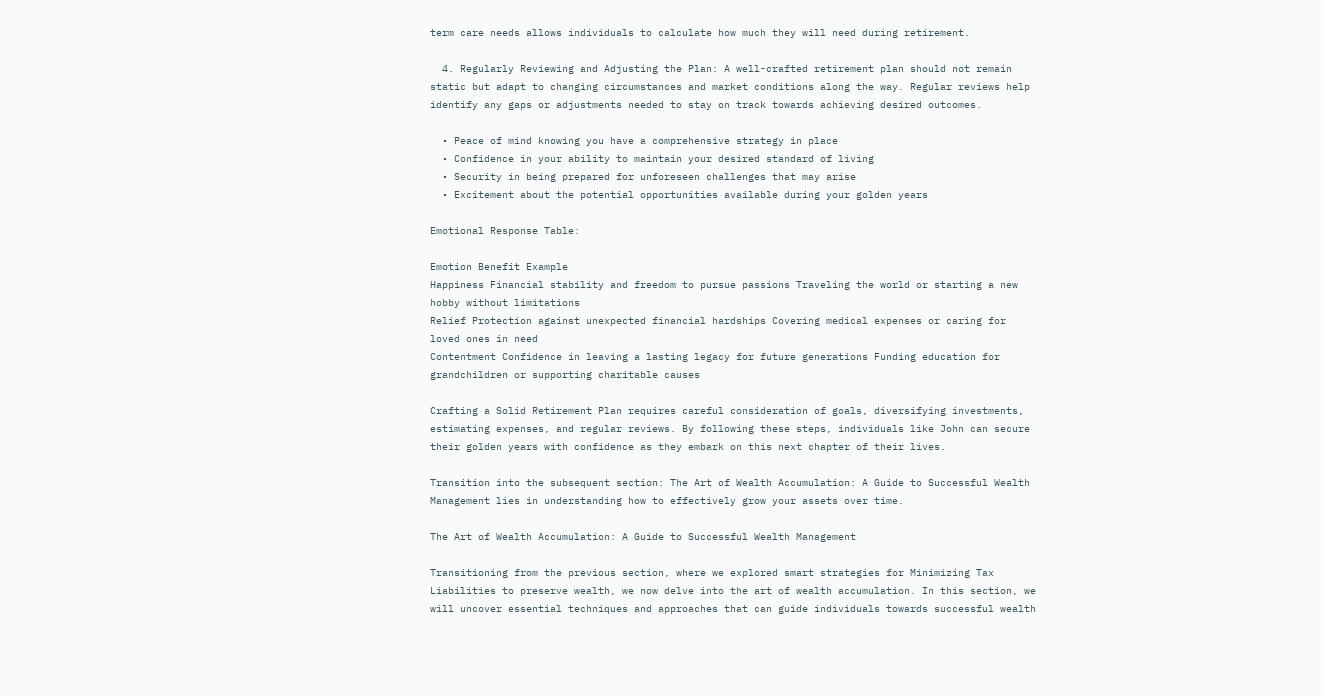term care needs allows individuals to calculate how much they will need during retirement.

  4. Regularly Reviewing and Adjusting the Plan: A well-crafted retirement plan should not remain static but adapt to changing circumstances and market conditions along the way. Regular reviews help identify any gaps or adjustments needed to stay on track towards achieving desired outcomes.

  • Peace of mind knowing you have a comprehensive strategy in place
  • Confidence in your ability to maintain your desired standard of living
  • Security in being prepared for unforeseen challenges that may arise
  • Excitement about the potential opportunities available during your golden years

Emotional Response Table:

Emotion Benefit Example
Happiness Financial stability and freedom to pursue passions Traveling the world or starting a new hobby without limitations
Relief Protection against unexpected financial hardships Covering medical expenses or caring for loved ones in need
Contentment Confidence in leaving a lasting legacy for future generations Funding education for grandchildren or supporting charitable causes

Crafting a Solid Retirement Plan requires careful consideration of goals, diversifying investments, estimating expenses, and regular reviews. By following these steps, individuals like John can secure their golden years with confidence as they embark on this next chapter of their lives.

Transition into the subsequent section: The Art of Wealth Accumulation: A Guide to Successful Wealth Management lies in understanding how to effectively grow your assets over time.

The Art of Wealth Accumulation: A Guide to Successful Wealth Management

Transitioning from the previous section, where we explored smart strategies for Minimizing Tax Liabilities to preserve wealth, we now delve into the art of wealth accumulation. In this section, we will uncover essential techniques and approaches that can guide individuals towards successful wealth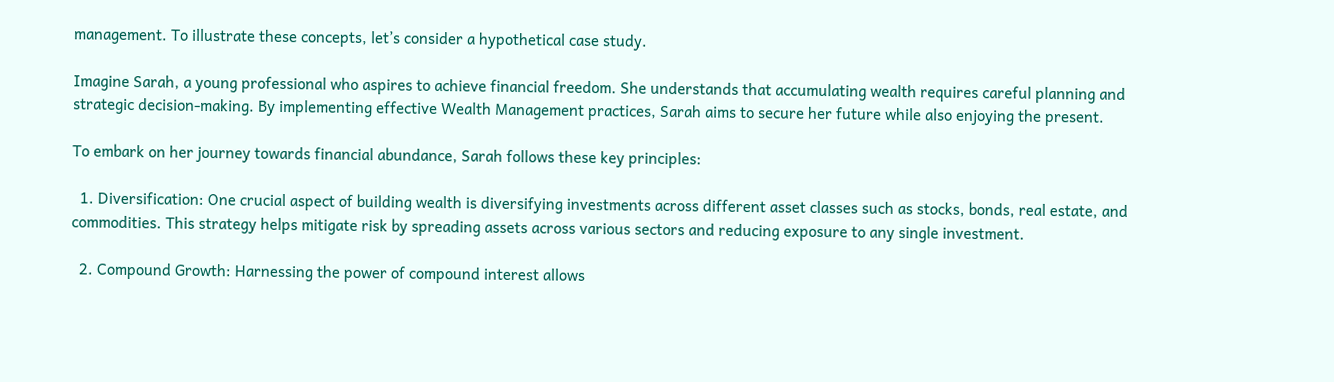management. To illustrate these concepts, let’s consider a hypothetical case study.

Imagine Sarah, a young professional who aspires to achieve financial freedom. She understands that accumulating wealth requires careful planning and strategic decision-making. By implementing effective Wealth Management practices, Sarah aims to secure her future while also enjoying the present.

To embark on her journey towards financial abundance, Sarah follows these key principles:

  1. Diversification: One crucial aspect of building wealth is diversifying investments across different asset classes such as stocks, bonds, real estate, and commodities. This strategy helps mitigate risk by spreading assets across various sectors and reducing exposure to any single investment.

  2. Compound Growth: Harnessing the power of compound interest allows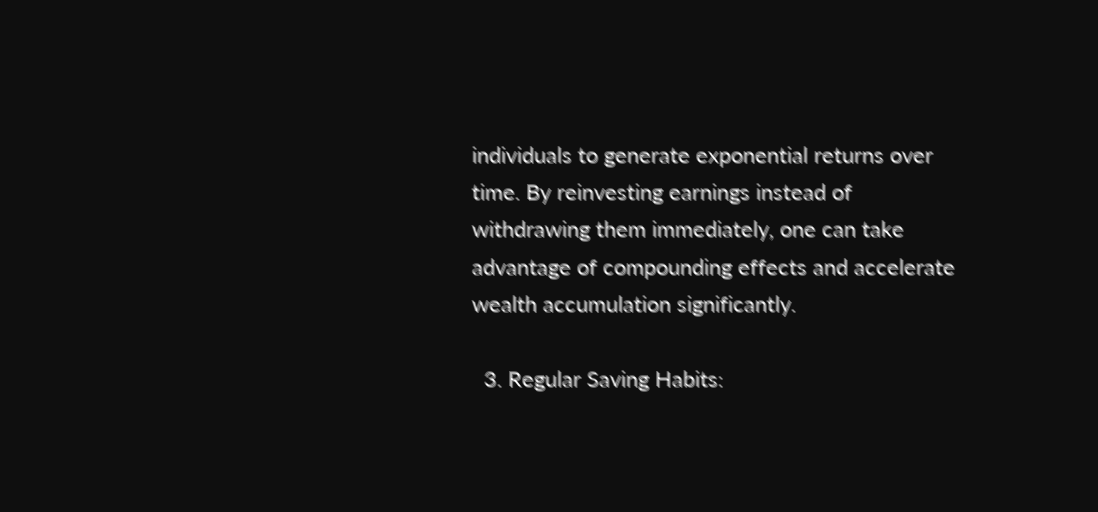individuals to generate exponential returns over time. By reinvesting earnings instead of withdrawing them immediately, one can take advantage of compounding effects and accelerate wealth accumulation significantly.

  3. Regular Saving Habits: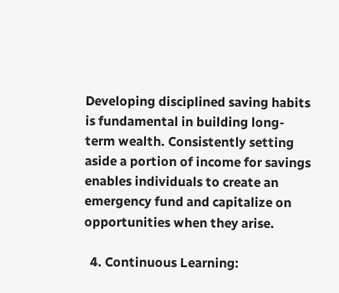Developing disciplined saving habits is fundamental in building long-term wealth. Consistently setting aside a portion of income for savings enables individuals to create an emergency fund and capitalize on opportunities when they arise.

  4. Continuous Learning: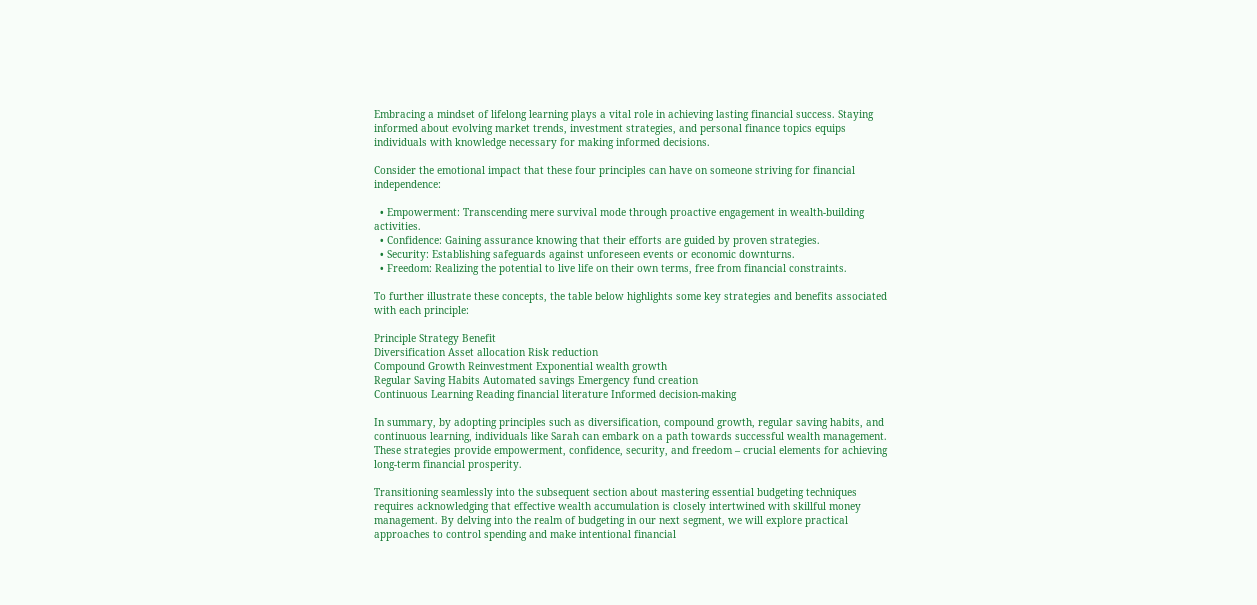Embracing a mindset of lifelong learning plays a vital role in achieving lasting financial success. Staying informed about evolving market trends, investment strategies, and personal finance topics equips individuals with knowledge necessary for making informed decisions.

Consider the emotional impact that these four principles can have on someone striving for financial independence:

  • Empowerment: Transcending mere survival mode through proactive engagement in wealth-building activities.
  • Confidence: Gaining assurance knowing that their efforts are guided by proven strategies.
  • Security: Establishing safeguards against unforeseen events or economic downturns.
  • Freedom: Realizing the potential to live life on their own terms, free from financial constraints.

To further illustrate these concepts, the table below highlights some key strategies and benefits associated with each principle:

Principle Strategy Benefit
Diversification Asset allocation Risk reduction
Compound Growth Reinvestment Exponential wealth growth
Regular Saving Habits Automated savings Emergency fund creation
Continuous Learning Reading financial literature Informed decision-making

In summary, by adopting principles such as diversification, compound growth, regular saving habits, and continuous learning, individuals like Sarah can embark on a path towards successful wealth management. These strategies provide empowerment, confidence, security, and freedom – crucial elements for achieving long-term financial prosperity.

Transitioning seamlessly into the subsequent section about mastering essential budgeting techniques requires acknowledging that effective wealth accumulation is closely intertwined with skillful money management. By delving into the realm of budgeting in our next segment, we will explore practical approaches to control spending and make intentional financial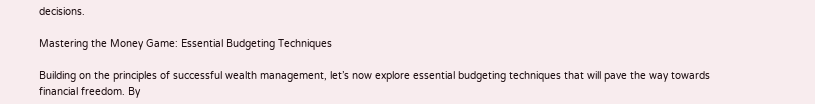decisions.

Mastering the Money Game: Essential Budgeting Techniques

Building on the principles of successful wealth management, let’s now explore essential budgeting techniques that will pave the way towards financial freedom. By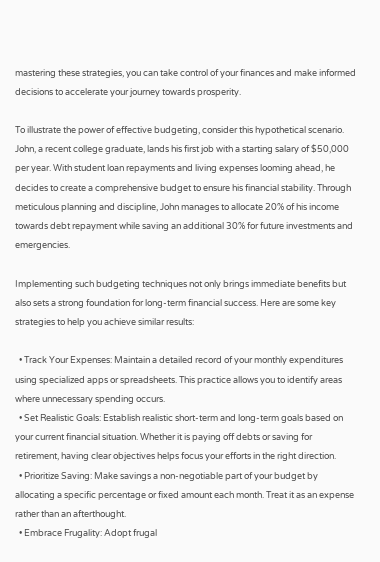mastering these strategies, you can take control of your finances and make informed decisions to accelerate your journey towards prosperity.

To illustrate the power of effective budgeting, consider this hypothetical scenario. John, a recent college graduate, lands his first job with a starting salary of $50,000 per year. With student loan repayments and living expenses looming ahead, he decides to create a comprehensive budget to ensure his financial stability. Through meticulous planning and discipline, John manages to allocate 20% of his income towards debt repayment while saving an additional 30% for future investments and emergencies.

Implementing such budgeting techniques not only brings immediate benefits but also sets a strong foundation for long-term financial success. Here are some key strategies to help you achieve similar results:

  • Track Your Expenses: Maintain a detailed record of your monthly expenditures using specialized apps or spreadsheets. This practice allows you to identify areas where unnecessary spending occurs.
  • Set Realistic Goals: Establish realistic short-term and long-term goals based on your current financial situation. Whether it is paying off debts or saving for retirement, having clear objectives helps focus your efforts in the right direction.
  • Prioritize Saving: Make savings a non-negotiable part of your budget by allocating a specific percentage or fixed amount each month. Treat it as an expense rather than an afterthought.
  • Embrace Frugality: Adopt frugal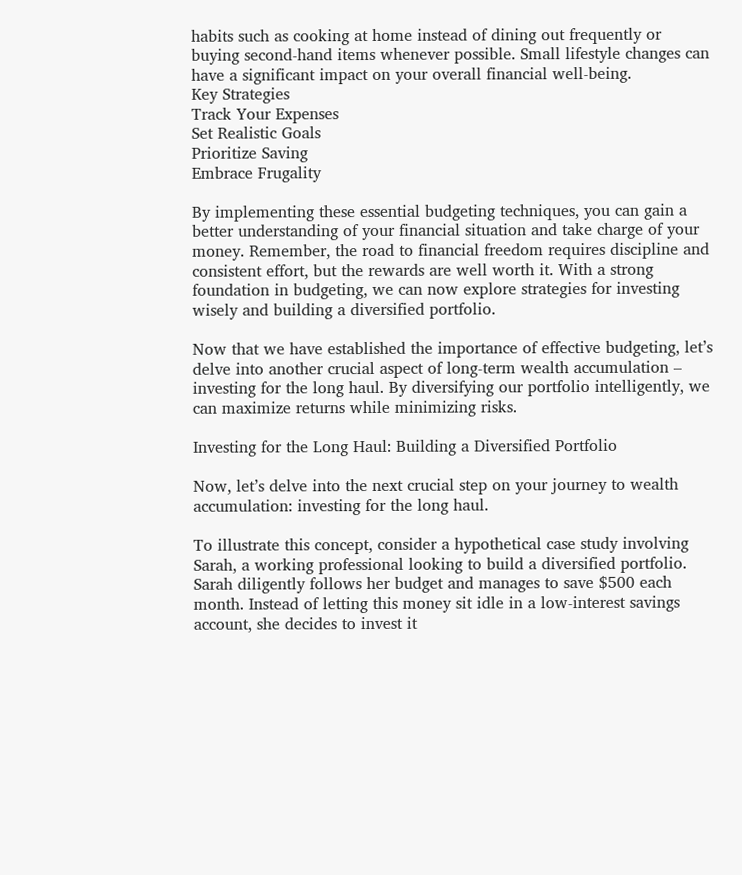habits such as cooking at home instead of dining out frequently or buying second-hand items whenever possible. Small lifestyle changes can have a significant impact on your overall financial well-being.
Key Strategies
Track Your Expenses
Set Realistic Goals
Prioritize Saving
Embrace Frugality

By implementing these essential budgeting techniques, you can gain a better understanding of your financial situation and take charge of your money. Remember, the road to financial freedom requires discipline and consistent effort, but the rewards are well worth it. With a strong foundation in budgeting, we can now explore strategies for investing wisely and building a diversified portfolio.

Now that we have established the importance of effective budgeting, let’s delve into another crucial aspect of long-term wealth accumulation – investing for the long haul. By diversifying our portfolio intelligently, we can maximize returns while minimizing risks.

Investing for the Long Haul: Building a Diversified Portfolio

Now, let’s delve into the next crucial step on your journey to wealth accumulation: investing for the long haul.

To illustrate this concept, consider a hypothetical case study involving Sarah, a working professional looking to build a diversified portfolio. Sarah diligently follows her budget and manages to save $500 each month. Instead of letting this money sit idle in a low-interest savings account, she decides to invest it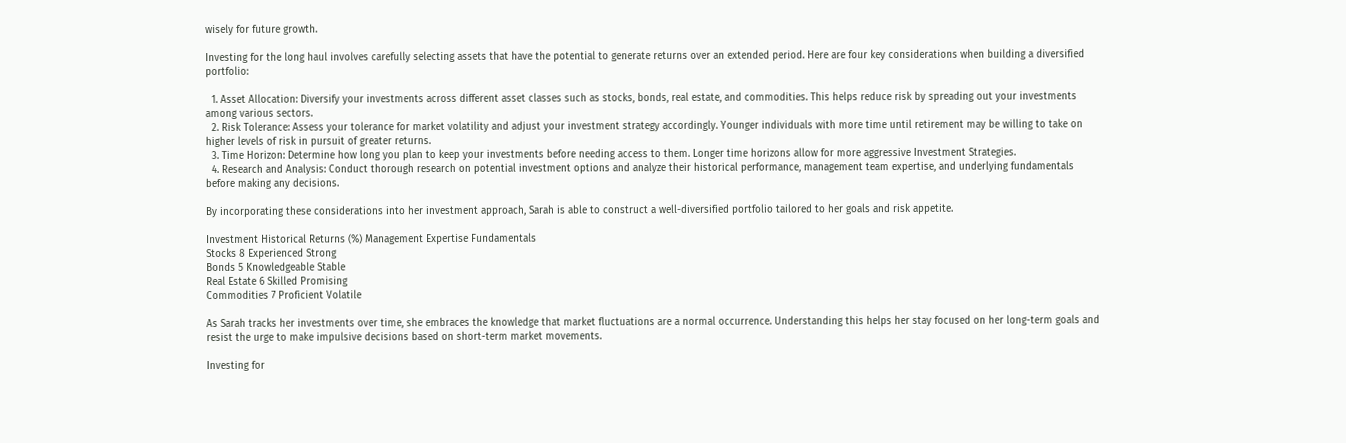wisely for future growth.

Investing for the long haul involves carefully selecting assets that have the potential to generate returns over an extended period. Here are four key considerations when building a diversified portfolio:

  1. Asset Allocation: Diversify your investments across different asset classes such as stocks, bonds, real estate, and commodities. This helps reduce risk by spreading out your investments among various sectors.
  2. Risk Tolerance: Assess your tolerance for market volatility and adjust your investment strategy accordingly. Younger individuals with more time until retirement may be willing to take on higher levels of risk in pursuit of greater returns.
  3. Time Horizon: Determine how long you plan to keep your investments before needing access to them. Longer time horizons allow for more aggressive Investment Strategies.
  4. Research and Analysis: Conduct thorough research on potential investment options and analyze their historical performance, management team expertise, and underlying fundamentals before making any decisions.

By incorporating these considerations into her investment approach, Sarah is able to construct a well-diversified portfolio tailored to her goals and risk appetite.

Investment Historical Returns (%) Management Expertise Fundamentals
Stocks 8 Experienced Strong
Bonds 5 Knowledgeable Stable
Real Estate 6 Skilled Promising
Commodities 7 Proficient Volatile

As Sarah tracks her investments over time, she embraces the knowledge that market fluctuations are a normal occurrence. Understanding this helps her stay focused on her long-term goals and resist the urge to make impulsive decisions based on short-term market movements.

Investing for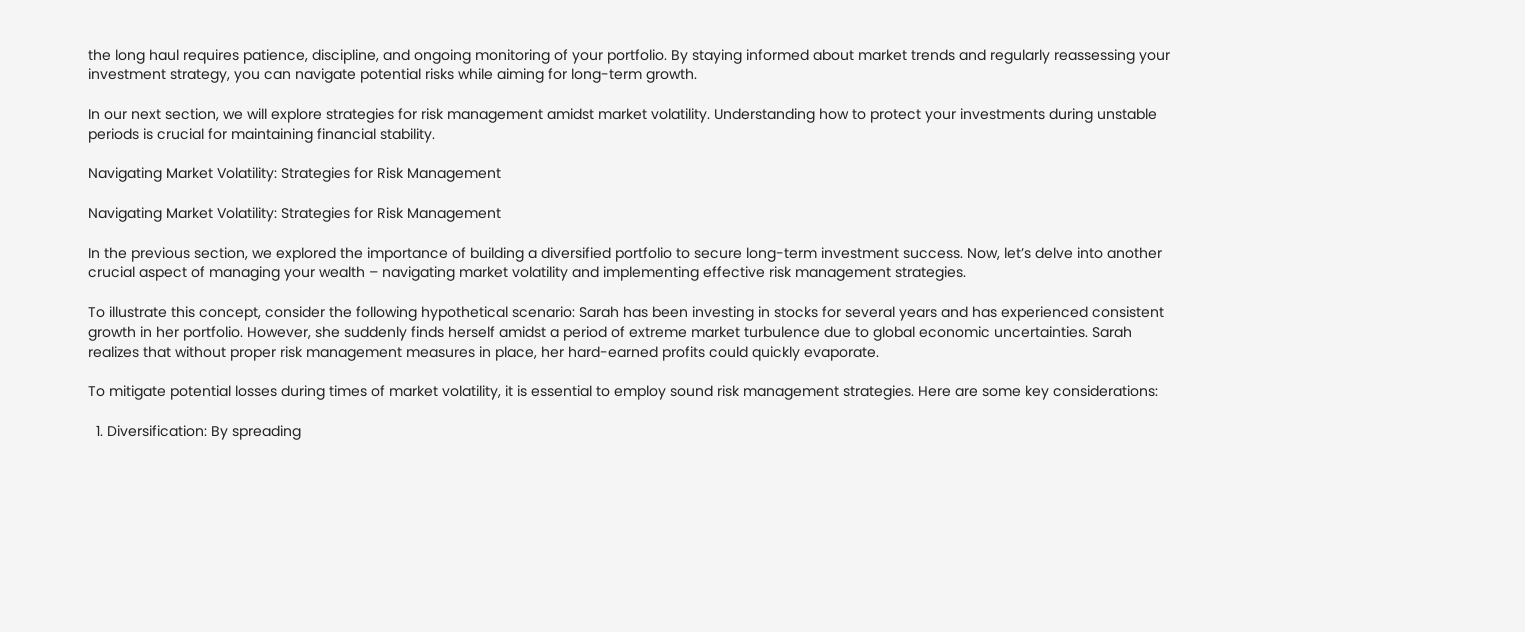the long haul requires patience, discipline, and ongoing monitoring of your portfolio. By staying informed about market trends and regularly reassessing your investment strategy, you can navigate potential risks while aiming for long-term growth.

In our next section, we will explore strategies for risk management amidst market volatility. Understanding how to protect your investments during unstable periods is crucial for maintaining financial stability.

Navigating Market Volatility: Strategies for Risk Management

Navigating Market Volatility: Strategies for Risk Management

In the previous section, we explored the importance of building a diversified portfolio to secure long-term investment success. Now, let’s delve into another crucial aspect of managing your wealth – navigating market volatility and implementing effective risk management strategies.

To illustrate this concept, consider the following hypothetical scenario: Sarah has been investing in stocks for several years and has experienced consistent growth in her portfolio. However, she suddenly finds herself amidst a period of extreme market turbulence due to global economic uncertainties. Sarah realizes that without proper risk management measures in place, her hard-earned profits could quickly evaporate.

To mitigate potential losses during times of market volatility, it is essential to employ sound risk management strategies. Here are some key considerations:

  1. Diversification: By spreading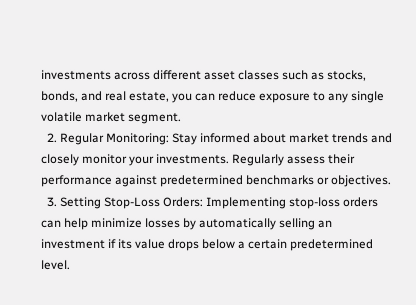investments across different asset classes such as stocks, bonds, and real estate, you can reduce exposure to any single volatile market segment.
  2. Regular Monitoring: Stay informed about market trends and closely monitor your investments. Regularly assess their performance against predetermined benchmarks or objectives.
  3. Setting Stop-Loss Orders: Implementing stop-loss orders can help minimize losses by automatically selling an investment if its value drops below a certain predetermined level.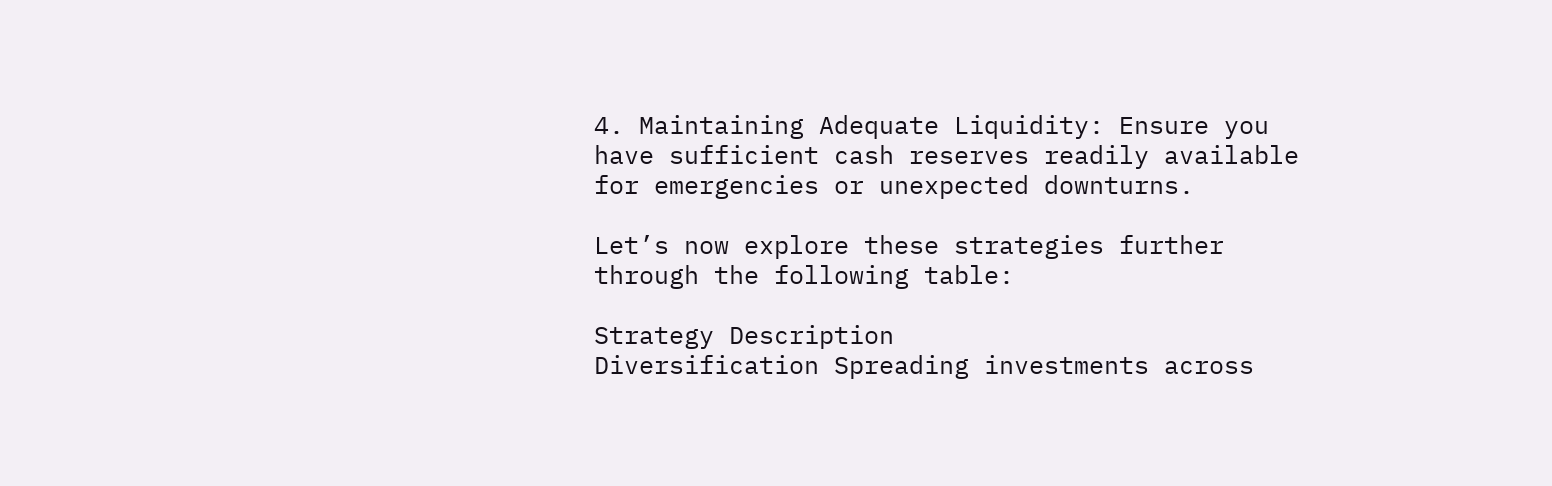4. Maintaining Adequate Liquidity: Ensure you have sufficient cash reserves readily available for emergencies or unexpected downturns.

Let’s now explore these strategies further through the following table:

Strategy Description
Diversification Spreading investments across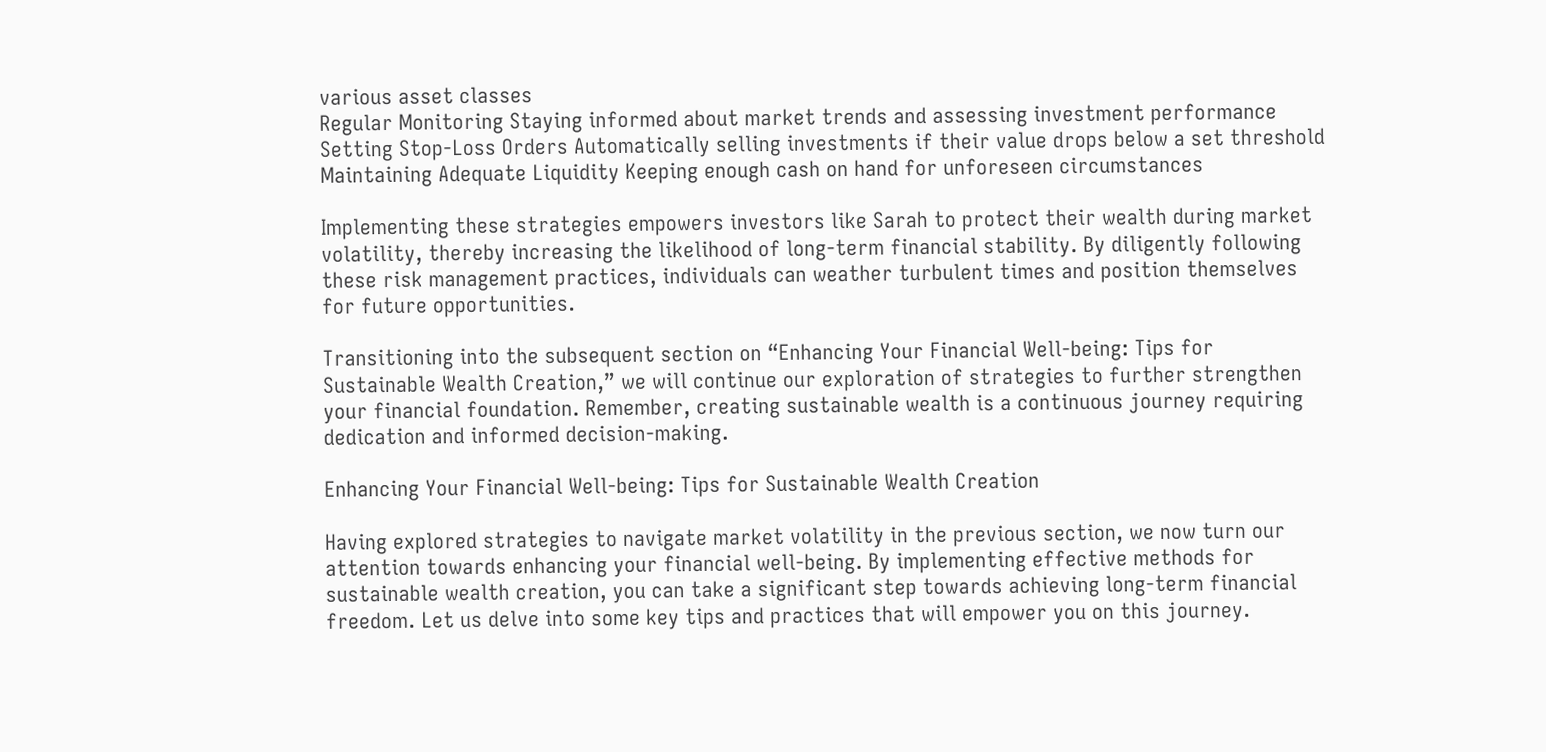various asset classes
Regular Monitoring Staying informed about market trends and assessing investment performance
Setting Stop-Loss Orders Automatically selling investments if their value drops below a set threshold
Maintaining Adequate Liquidity Keeping enough cash on hand for unforeseen circumstances

Implementing these strategies empowers investors like Sarah to protect their wealth during market volatility, thereby increasing the likelihood of long-term financial stability. By diligently following these risk management practices, individuals can weather turbulent times and position themselves for future opportunities.

Transitioning into the subsequent section on “Enhancing Your Financial Well-being: Tips for Sustainable Wealth Creation,” we will continue our exploration of strategies to further strengthen your financial foundation. Remember, creating sustainable wealth is a continuous journey requiring dedication and informed decision-making.

Enhancing Your Financial Well-being: Tips for Sustainable Wealth Creation

Having explored strategies to navigate market volatility in the previous section, we now turn our attention towards enhancing your financial well-being. By implementing effective methods for sustainable wealth creation, you can take a significant step towards achieving long-term financial freedom. Let us delve into some key tips and practices that will empower you on this journey.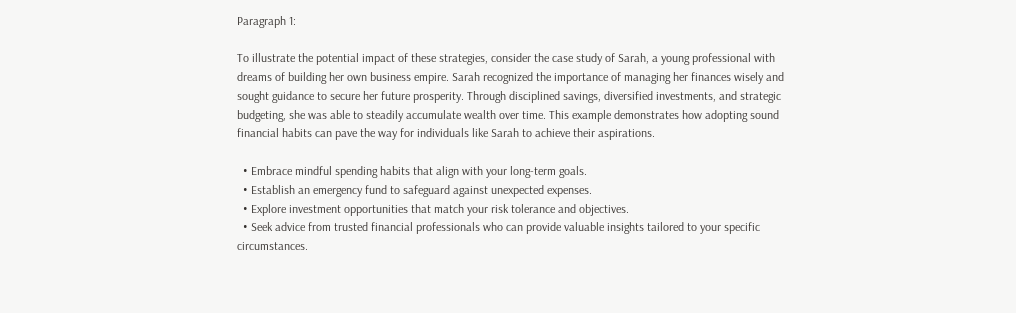Paragraph 1:

To illustrate the potential impact of these strategies, consider the case study of Sarah, a young professional with dreams of building her own business empire. Sarah recognized the importance of managing her finances wisely and sought guidance to secure her future prosperity. Through disciplined savings, diversified investments, and strategic budgeting, she was able to steadily accumulate wealth over time. This example demonstrates how adopting sound financial habits can pave the way for individuals like Sarah to achieve their aspirations.

  • Embrace mindful spending habits that align with your long-term goals.
  • Establish an emergency fund to safeguard against unexpected expenses.
  • Explore investment opportunities that match your risk tolerance and objectives.
  • Seek advice from trusted financial professionals who can provide valuable insights tailored to your specific circumstances.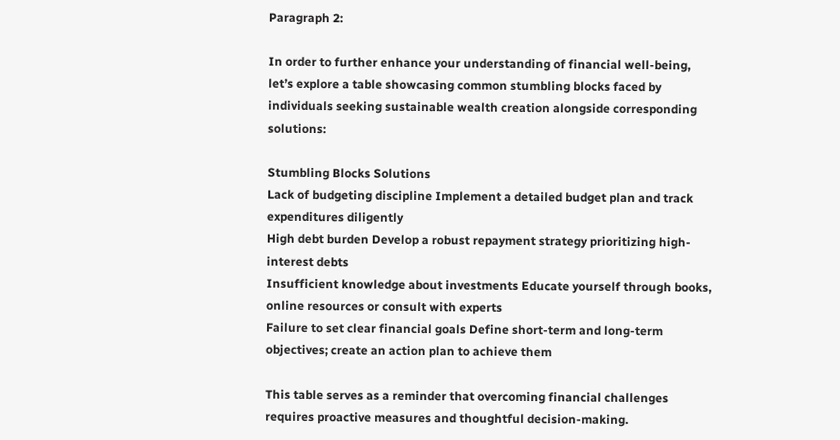Paragraph 2:

In order to further enhance your understanding of financial well-being, let’s explore a table showcasing common stumbling blocks faced by individuals seeking sustainable wealth creation alongside corresponding solutions:

Stumbling Blocks Solutions
Lack of budgeting discipline Implement a detailed budget plan and track expenditures diligently
High debt burden Develop a robust repayment strategy prioritizing high-interest debts
Insufficient knowledge about investments Educate yourself through books, online resources or consult with experts
Failure to set clear financial goals Define short-term and long-term objectives; create an action plan to achieve them

This table serves as a reminder that overcoming financial challenges requires proactive measures and thoughtful decision-making.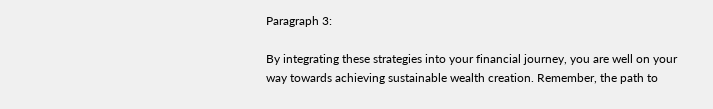Paragraph 3:

By integrating these strategies into your financial journey, you are well on your way towards achieving sustainable wealth creation. Remember, the path to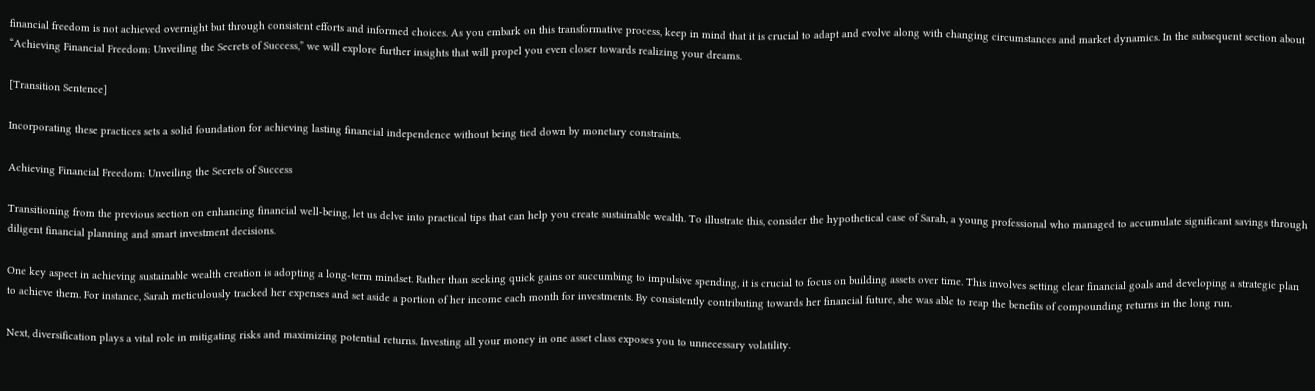financial freedom is not achieved overnight but through consistent efforts and informed choices. As you embark on this transformative process, keep in mind that it is crucial to adapt and evolve along with changing circumstances and market dynamics. In the subsequent section about “Achieving Financial Freedom: Unveiling the Secrets of Success,” we will explore further insights that will propel you even closer towards realizing your dreams.

[Transition Sentence]

Incorporating these practices sets a solid foundation for achieving lasting financial independence without being tied down by monetary constraints.

Achieving Financial Freedom: Unveiling the Secrets of Success

Transitioning from the previous section on enhancing financial well-being, let us delve into practical tips that can help you create sustainable wealth. To illustrate this, consider the hypothetical case of Sarah, a young professional who managed to accumulate significant savings through diligent financial planning and smart investment decisions.

One key aspect in achieving sustainable wealth creation is adopting a long-term mindset. Rather than seeking quick gains or succumbing to impulsive spending, it is crucial to focus on building assets over time. This involves setting clear financial goals and developing a strategic plan to achieve them. For instance, Sarah meticulously tracked her expenses and set aside a portion of her income each month for investments. By consistently contributing towards her financial future, she was able to reap the benefits of compounding returns in the long run.

Next, diversification plays a vital role in mitigating risks and maximizing potential returns. Investing all your money in one asset class exposes you to unnecessary volatility.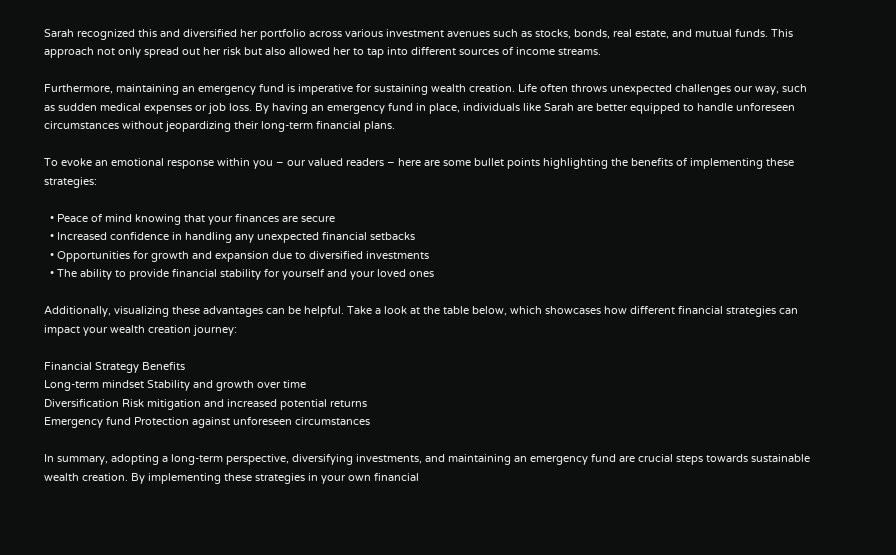Sarah recognized this and diversified her portfolio across various investment avenues such as stocks, bonds, real estate, and mutual funds. This approach not only spread out her risk but also allowed her to tap into different sources of income streams.

Furthermore, maintaining an emergency fund is imperative for sustaining wealth creation. Life often throws unexpected challenges our way, such as sudden medical expenses or job loss. By having an emergency fund in place, individuals like Sarah are better equipped to handle unforeseen circumstances without jeopardizing their long-term financial plans.

To evoke an emotional response within you – our valued readers – here are some bullet points highlighting the benefits of implementing these strategies:

  • Peace of mind knowing that your finances are secure
  • Increased confidence in handling any unexpected financial setbacks
  • Opportunities for growth and expansion due to diversified investments
  • The ability to provide financial stability for yourself and your loved ones

Additionally, visualizing these advantages can be helpful. Take a look at the table below, which showcases how different financial strategies can impact your wealth creation journey:

Financial Strategy Benefits
Long-term mindset Stability and growth over time
Diversification Risk mitigation and increased potential returns
Emergency fund Protection against unforeseen circumstances

In summary, adopting a long-term perspective, diversifying investments, and maintaining an emergency fund are crucial steps towards sustainable wealth creation. By implementing these strategies in your own financial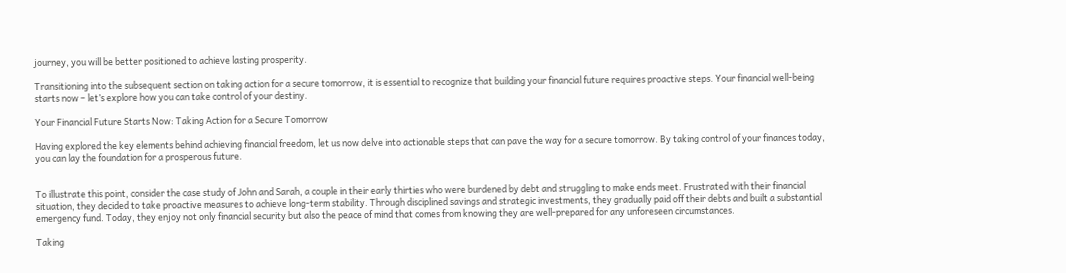journey, you will be better positioned to achieve lasting prosperity.

Transitioning into the subsequent section on taking action for a secure tomorrow, it is essential to recognize that building your financial future requires proactive steps. Your financial well-being starts now – let’s explore how you can take control of your destiny.

Your Financial Future Starts Now: Taking Action for a Secure Tomorrow

Having explored the key elements behind achieving financial freedom, let us now delve into actionable steps that can pave the way for a secure tomorrow. By taking control of your finances today, you can lay the foundation for a prosperous future.


To illustrate this point, consider the case study of John and Sarah, a couple in their early thirties who were burdened by debt and struggling to make ends meet. Frustrated with their financial situation, they decided to take proactive measures to achieve long-term stability. Through disciplined savings and strategic investments, they gradually paid off their debts and built a substantial emergency fund. Today, they enjoy not only financial security but also the peace of mind that comes from knowing they are well-prepared for any unforeseen circumstances.

Taking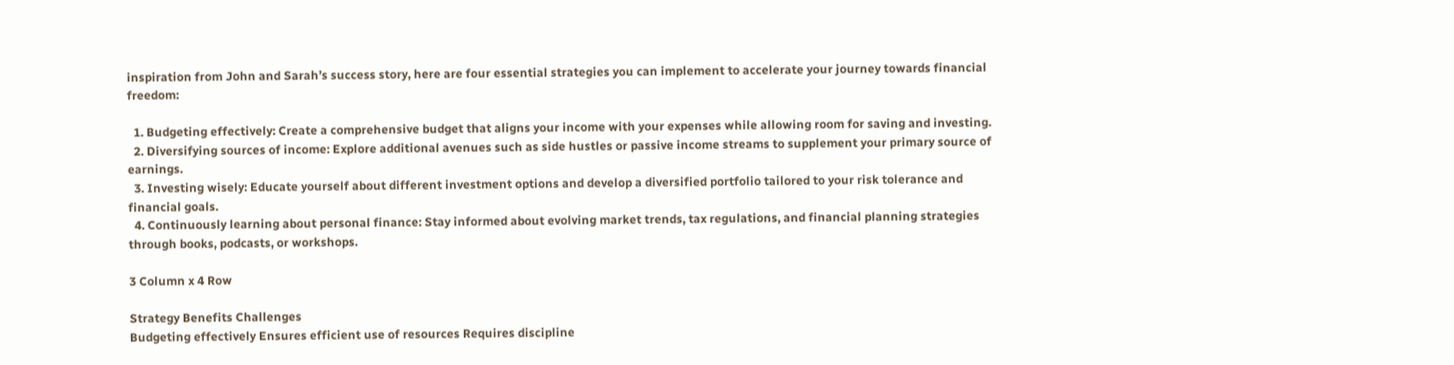inspiration from John and Sarah’s success story, here are four essential strategies you can implement to accelerate your journey towards financial freedom:

  1. Budgeting effectively: Create a comprehensive budget that aligns your income with your expenses while allowing room for saving and investing.
  2. Diversifying sources of income: Explore additional avenues such as side hustles or passive income streams to supplement your primary source of earnings.
  3. Investing wisely: Educate yourself about different investment options and develop a diversified portfolio tailored to your risk tolerance and financial goals.
  4. Continuously learning about personal finance: Stay informed about evolving market trends, tax regulations, and financial planning strategies through books, podcasts, or workshops.

3 Column x 4 Row

Strategy Benefits Challenges
Budgeting effectively Ensures efficient use of resources Requires discipline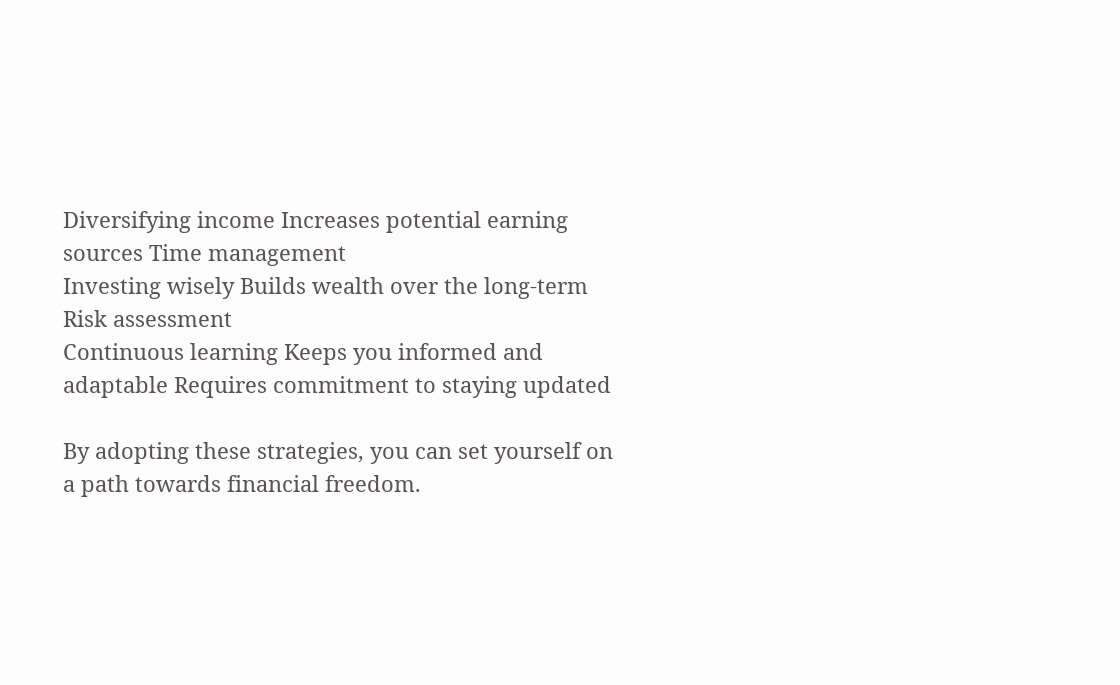Diversifying income Increases potential earning sources Time management
Investing wisely Builds wealth over the long-term Risk assessment
Continuous learning Keeps you informed and adaptable Requires commitment to staying updated

By adopting these strategies, you can set yourself on a path towards financial freedom.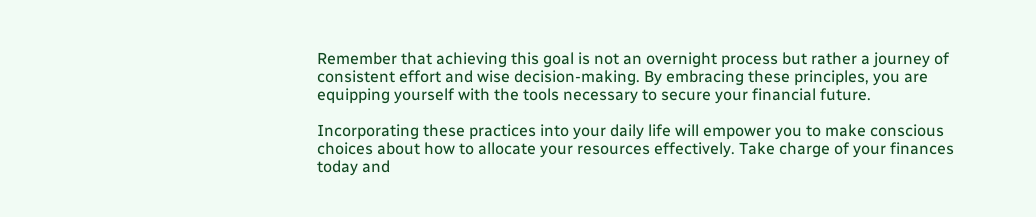Remember that achieving this goal is not an overnight process but rather a journey of consistent effort and wise decision-making. By embracing these principles, you are equipping yourself with the tools necessary to secure your financial future.

Incorporating these practices into your daily life will empower you to make conscious choices about how to allocate your resources effectively. Take charge of your finances today and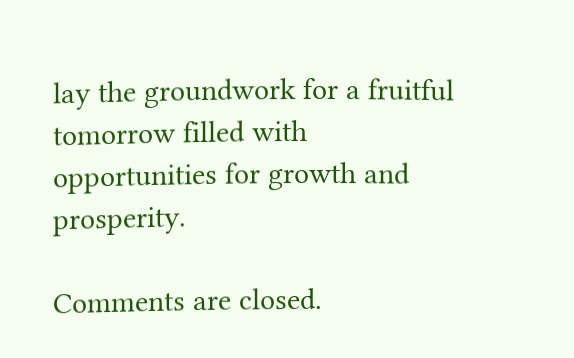lay the groundwork for a fruitful tomorrow filled with opportunities for growth and prosperity.

Comments are closed.